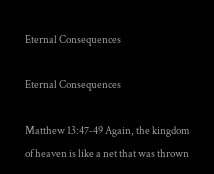Eternal Consequences

Eternal Consequences

Matthew 13:47-49 Again, the kingdom of heaven is like a net that was thrown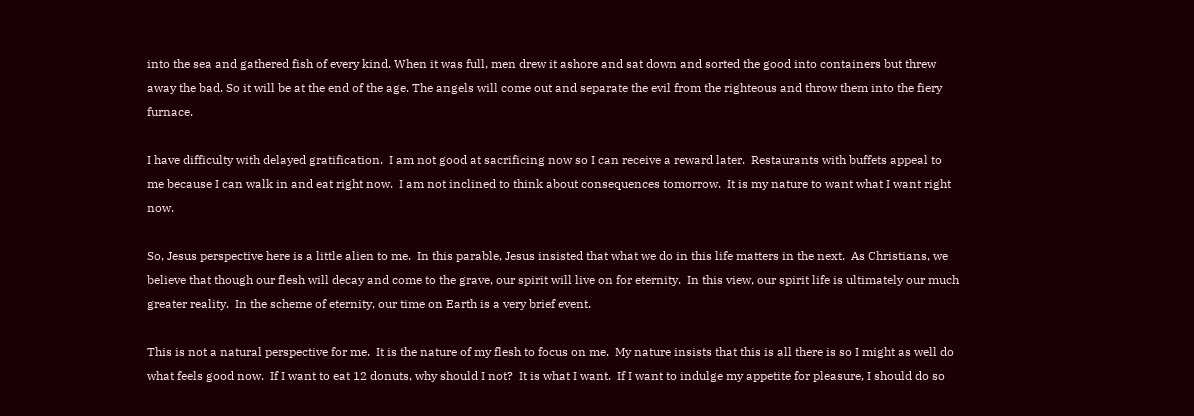into the sea and gathered fish of every kind. When it was full, men drew it ashore and sat down and sorted the good into containers but threw away the bad. So it will be at the end of the age. The angels will come out and separate the evil from the righteous and throw them into the fiery furnace.

I have difficulty with delayed gratification.  I am not good at sacrificing now so I can receive a reward later.  Restaurants with buffets appeal to me because I can walk in and eat right now.  I am not inclined to think about consequences tomorrow.  It is my nature to want what I want right now.

So, Jesus perspective here is a little alien to me.  In this parable, Jesus insisted that what we do in this life matters in the next.  As Christians, we believe that though our flesh will decay and come to the grave, our spirit will live on for eternity.  In this view, our spirit life is ultimately our much greater reality.  In the scheme of eternity, our time on Earth is a very brief event.

This is not a natural perspective for me.  It is the nature of my flesh to focus on me.  My nature insists that this is all there is so I might as well do what feels good now.  If I want to eat 12 donuts, why should I not?  It is what I want.  If I want to indulge my appetite for pleasure, I should do so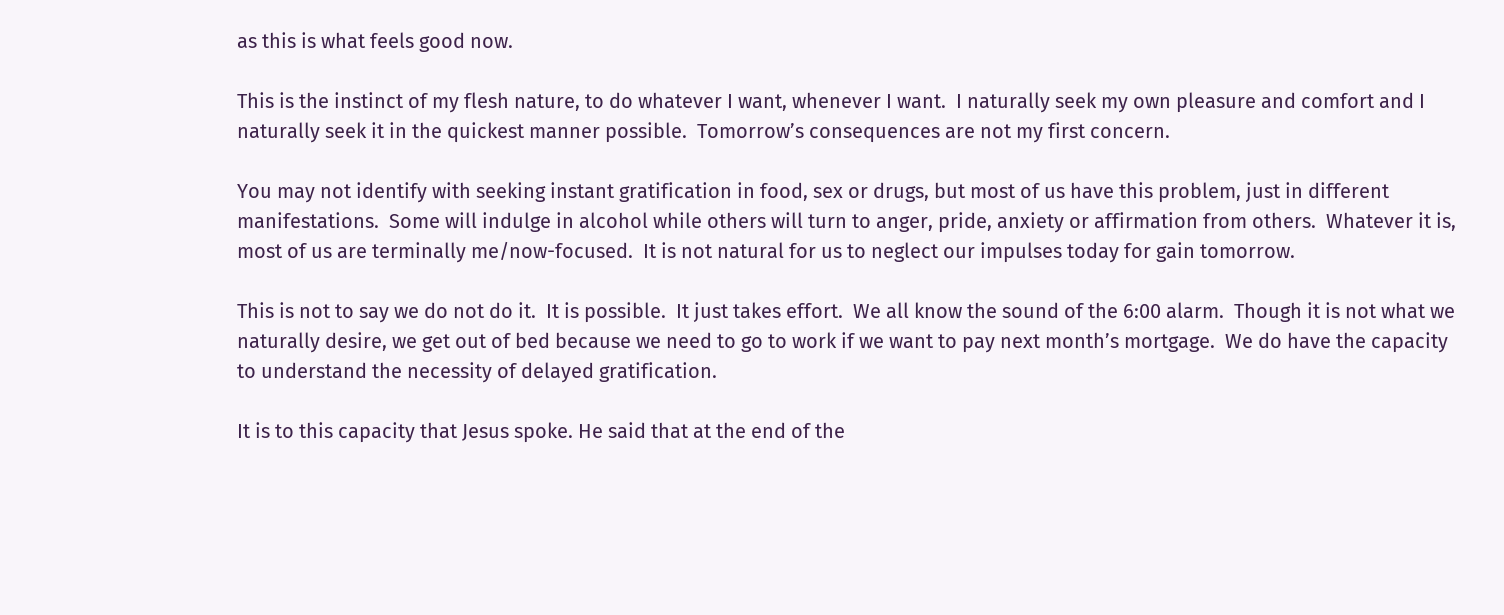as this is what feels good now.

This is the instinct of my flesh nature, to do whatever I want, whenever I want.  I naturally seek my own pleasure and comfort and I naturally seek it in the quickest manner possible.  Tomorrow’s consequences are not my first concern.

You may not identify with seeking instant gratification in food, sex or drugs, but most of us have this problem, just in different manifestations.  Some will indulge in alcohol while others will turn to anger, pride, anxiety or affirmation from others.  Whatever it is, most of us are terminally me/now-focused.  It is not natural for us to neglect our impulses today for gain tomorrow.

This is not to say we do not do it.  It is possible.  It just takes effort.  We all know the sound of the 6:00 alarm.  Though it is not what we naturally desire, we get out of bed because we need to go to work if we want to pay next month’s mortgage.  We do have the capacity to understand the necessity of delayed gratification.

It is to this capacity that Jesus spoke. He said that at the end of the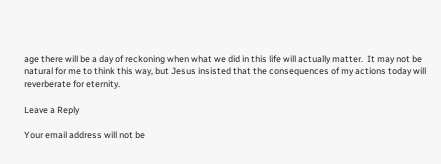age there will be a day of reckoning when what we did in this life will actually matter.  It may not be natural for me to think this way, but Jesus insisted that the consequences of my actions today will reverberate for eternity.

Leave a Reply

Your email address will not be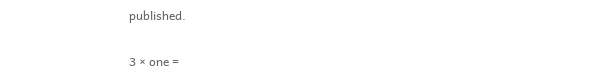published.

3 × one =